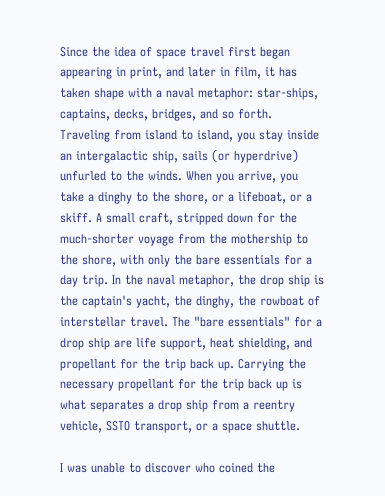Since the idea of space travel first began appearing in print, and later in film, it has taken shape with a naval metaphor: star-ships, captains, decks, bridges, and so forth. Traveling from island to island, you stay inside an intergalactic ship, sails (or hyperdrive) unfurled to the winds. When you arrive, you take a dinghy to the shore, or a lifeboat, or a skiff. A small craft, stripped down for the much-shorter voyage from the mothership to the shore, with only the bare essentials for a day trip. In the naval metaphor, the drop ship is the captain's yacht, the dinghy, the rowboat of interstellar travel. The "bare essentials" for a drop ship are life support, heat shielding, and propellant for the trip back up. Carrying the necessary propellant for the trip back up is what separates a drop ship from a reentry vehicle, SSTO transport, or a space shuttle.

I was unable to discover who coined the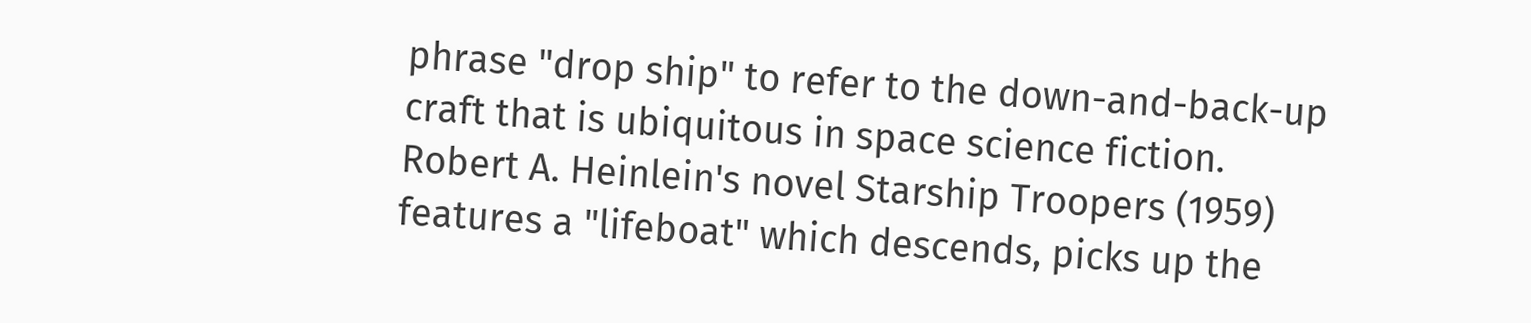phrase "drop ship" to refer to the down-and-back-up craft that is ubiquitous in space science fiction. Robert A. Heinlein's novel Starship Troopers (1959) features a "lifeboat" which descends, picks up the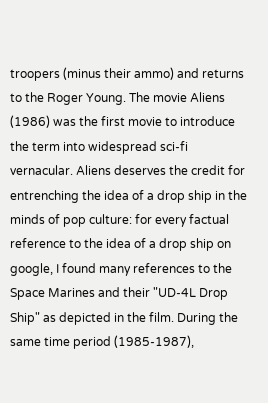troopers (minus their ammo) and returns to the Roger Young. The movie Aliens (1986) was the first movie to introduce the term into widespread sci-fi vernacular. Aliens deserves the credit for entrenching the idea of a drop ship in the minds of pop culture: for every factual reference to the idea of a drop ship on google, I found many references to the Space Marines and their "UD-4L Drop Ship" as depicted in the film. During the same time period (1985-1987),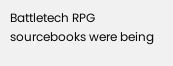Battletech RPG sourcebooks were being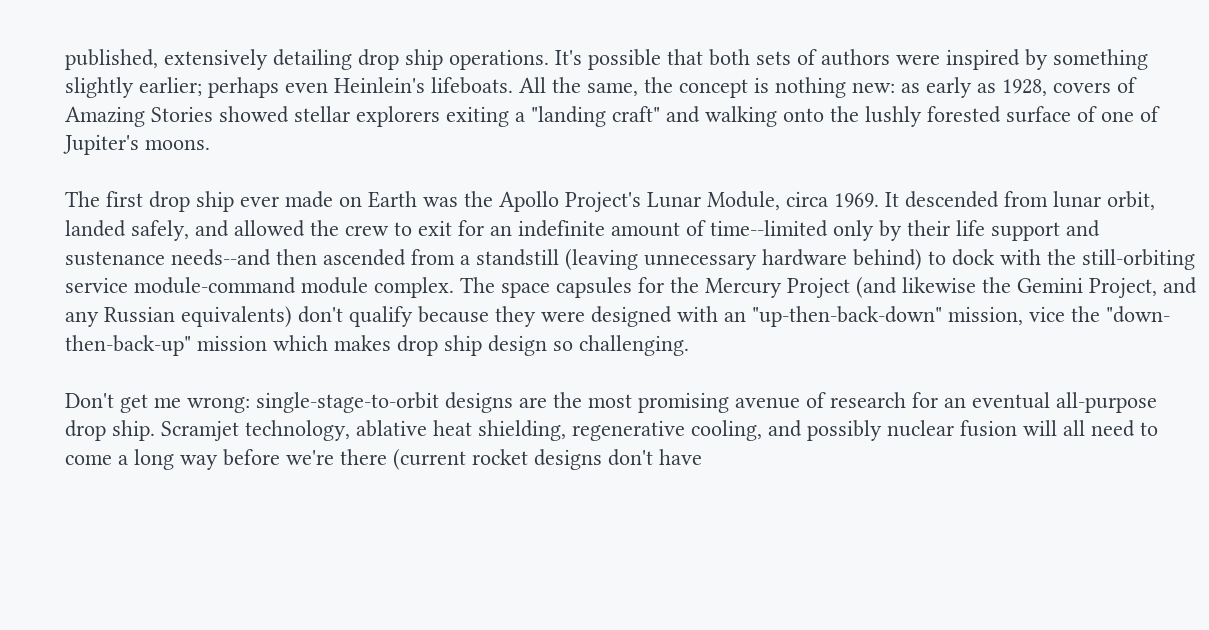published, extensively detailing drop ship operations. It's possible that both sets of authors were inspired by something slightly earlier; perhaps even Heinlein's lifeboats. All the same, the concept is nothing new: as early as 1928, covers of Amazing Stories showed stellar explorers exiting a "landing craft" and walking onto the lushly forested surface of one of Jupiter's moons.

The first drop ship ever made on Earth was the Apollo Project's Lunar Module, circa 1969. It descended from lunar orbit, landed safely, and allowed the crew to exit for an indefinite amount of time--limited only by their life support and sustenance needs--and then ascended from a standstill (leaving unnecessary hardware behind) to dock with the still-orbiting service module-command module complex. The space capsules for the Mercury Project (and likewise the Gemini Project, and any Russian equivalents) don't qualify because they were designed with an "up-then-back-down" mission, vice the "down-then-back-up" mission which makes drop ship design so challenging.

Don't get me wrong: single-stage-to-orbit designs are the most promising avenue of research for an eventual all-purpose drop ship. Scramjet technology, ablative heat shielding, regenerative cooling, and possibly nuclear fusion will all need to come a long way before we're there (current rocket designs don't have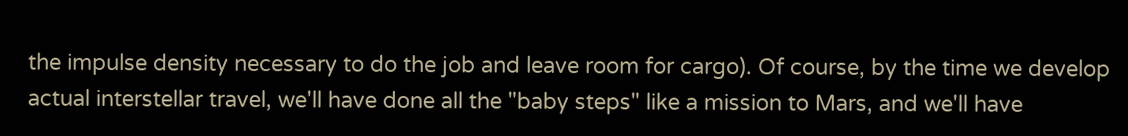the impulse density necessary to do the job and leave room for cargo). Of course, by the time we develop actual interstellar travel, we'll have done all the "baby steps" like a mission to Mars, and we'll have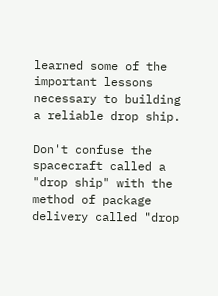learned some of the important lessons necessary to building a reliable drop ship.

Don't confuse the spacecraft called a "drop ship" with the method of package delivery called "drop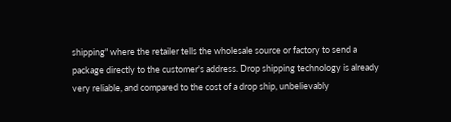shipping" where the retailer tells the wholesale source or factory to send a package directly to the customer's address. Drop shipping technology is already very reliable, and compared to the cost of a drop ship, unbelievably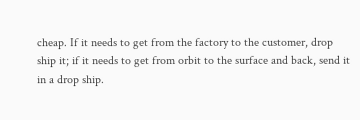cheap. If it needs to get from the factory to the customer, drop ship it; if it needs to get from orbit to the surface and back, send it in a drop ship.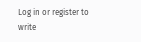Log in or register to write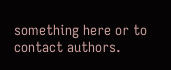something here or to contact authors.